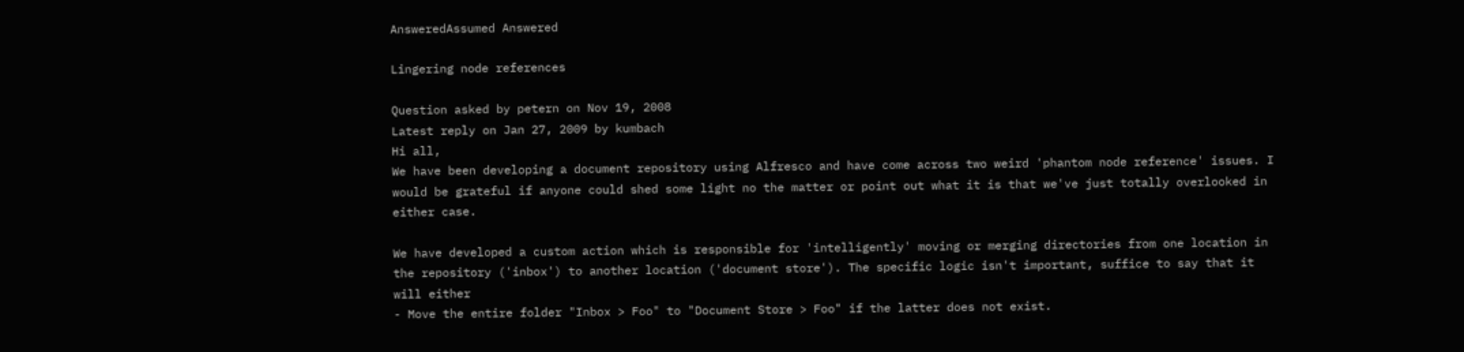AnsweredAssumed Answered

Lingering node references

Question asked by petern on Nov 19, 2008
Latest reply on Jan 27, 2009 by kumbach
Hi all,
We have been developing a document repository using Alfresco and have come across two weird 'phantom node reference' issues. I would be grateful if anyone could shed some light no the matter or point out what it is that we've just totally overlooked in either case.

We have developed a custom action which is responsible for 'intelligently' moving or merging directories from one location in the repository ('inbox') to another location ('document store'). The specific logic isn't important, suffice to say that it will either
- Move the entire folder "Inbox > Foo" to "Document Store > Foo" if the latter does not exist.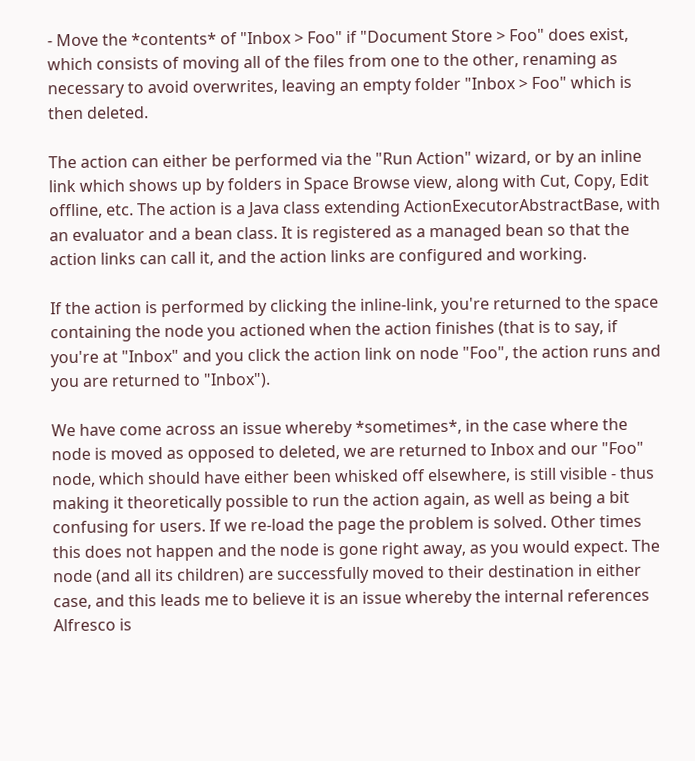- Move the *contents* of "Inbox > Foo" if "Document Store > Foo" does exist, which consists of moving all of the files from one to the other, renaming as necessary to avoid overwrites, leaving an empty folder "Inbox > Foo" which is then deleted.

The action can either be performed via the "Run Action" wizard, or by an inline link which shows up by folders in Space Browse view, along with Cut, Copy, Edit offline, etc. The action is a Java class extending ActionExecutorAbstractBase, with an evaluator and a bean class. It is registered as a managed bean so that the action links can call it, and the action links are configured and working.

If the action is performed by clicking the inline-link, you're returned to the space containing the node you actioned when the action finishes (that is to say, if you're at "Inbox" and you click the action link on node "Foo", the action runs and you are returned to "Inbox").

We have come across an issue whereby *sometimes*, in the case where the node is moved as opposed to deleted, we are returned to Inbox and our "Foo" node, which should have either been whisked off elsewhere, is still visible - thus making it theoretically possible to run the action again, as well as being a bit confusing for users. If we re-load the page the problem is solved. Other times this does not happen and the node is gone right away, as you would expect. The node (and all its children) are successfully moved to their destination in either case, and this leads me to believe it is an issue whereby the internal references Alfresco is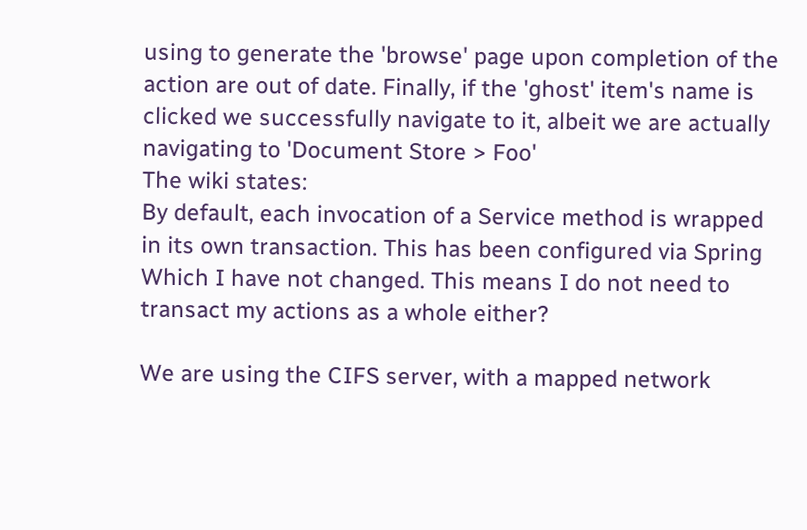using to generate the 'browse' page upon completion of the action are out of date. Finally, if the 'ghost' item's name is clicked we successfully navigate to it, albeit we are actually navigating to 'Document Store > Foo'
The wiki states:
By default, each invocation of a Service method is wrapped in its own transaction. This has been configured via Spring
Which I have not changed. This means I do not need to transact my actions as a whole either?

We are using the CIFS server, with a mapped network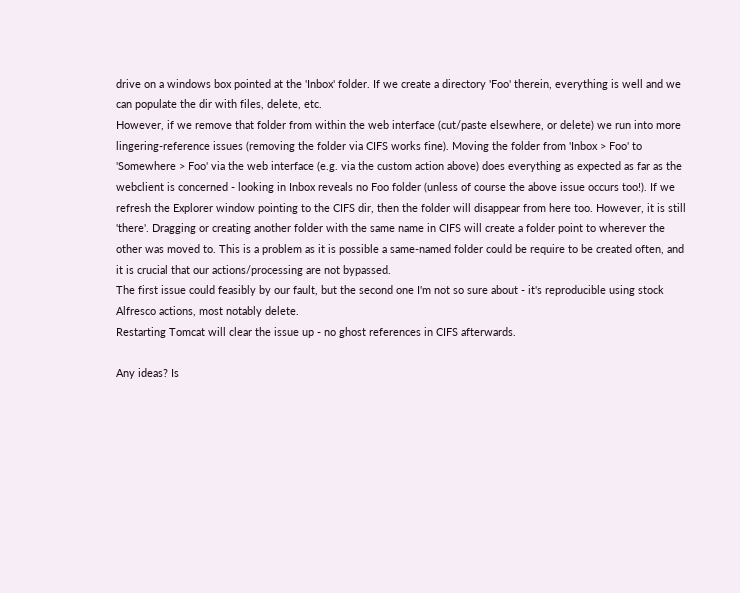drive on a windows box pointed at the 'Inbox' folder. If we create a directory 'Foo' therein, everything is well and we can populate the dir with files, delete, etc.
However, if we remove that folder from within the web interface (cut/paste elsewhere, or delete) we run into more lingering-reference issues (removing the folder via CIFS works fine). Moving the folder from 'Inbox > Foo' to 'Somewhere > Foo' via the web interface (e.g. via the custom action above) does everything as expected as far as the webclient is concerned - looking in Inbox reveals no Foo folder (unless of course the above issue occurs too!). If we refresh the Explorer window pointing to the CIFS dir, then the folder will disappear from here too. However, it is still 'there'. Dragging or creating another folder with the same name in CIFS will create a folder point to wherever the other was moved to. This is a problem as it is possible a same-named folder could be require to be created often, and it is crucial that our actions/processing are not bypassed.
The first issue could feasibly by our fault, but the second one I'm not so sure about - it's reproducible using stock Alfresco actions, most notably delete.
Restarting Tomcat will clear the issue up - no ghost references in CIFS afterwards.

Any ideas? Is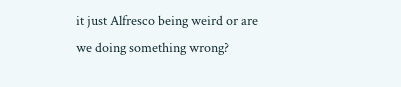it just Alfresco being weird or are we doing something wrong?